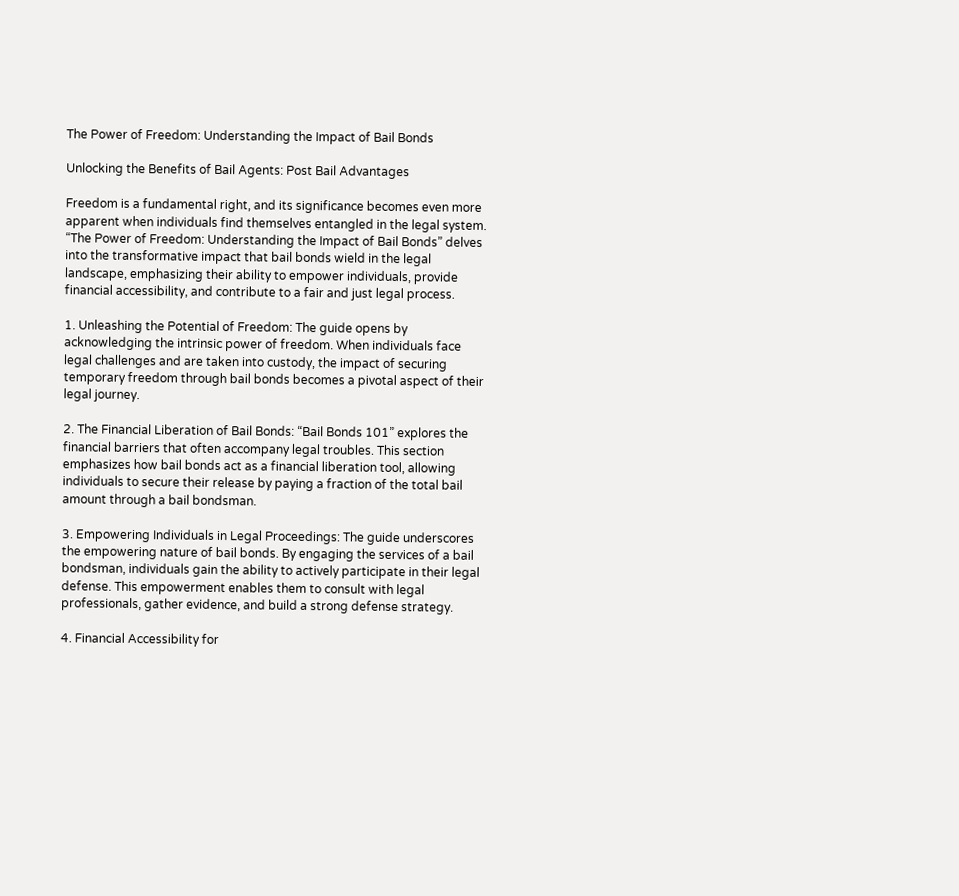The Power of Freedom: Understanding the Impact of Bail Bonds

Unlocking the Benefits of Bail Agents: Post Bail Advantages

Freedom is a fundamental right, and its significance becomes even more apparent when individuals find themselves entangled in the legal system. “The Power of Freedom: Understanding the Impact of Bail Bonds” delves into the transformative impact that bail bonds wield in the legal landscape, emphasizing their ability to empower individuals, provide financial accessibility, and contribute to a fair and just legal process.

1. Unleashing the Potential of Freedom: The guide opens by acknowledging the intrinsic power of freedom. When individuals face legal challenges and are taken into custody, the impact of securing temporary freedom through bail bonds becomes a pivotal aspect of their legal journey.

2. The Financial Liberation of Bail Bonds: “Bail Bonds 101” explores the financial barriers that often accompany legal troubles. This section emphasizes how bail bonds act as a financial liberation tool, allowing individuals to secure their release by paying a fraction of the total bail amount through a bail bondsman.

3. Empowering Individuals in Legal Proceedings: The guide underscores the empowering nature of bail bonds. By engaging the services of a bail bondsman, individuals gain the ability to actively participate in their legal defense. This empowerment enables them to consult with legal professionals, gather evidence, and build a strong defense strategy.

4. Financial Accessibility for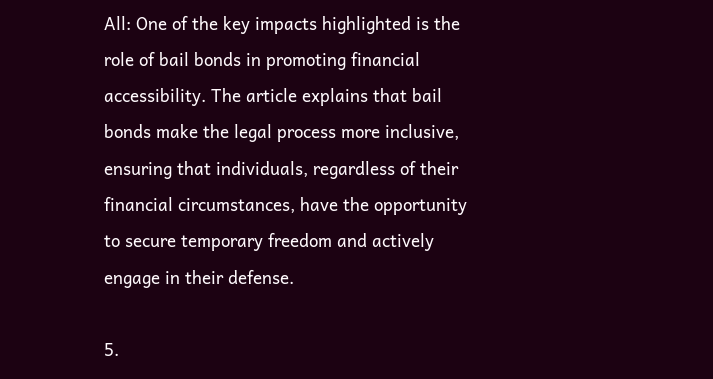All: One of the key impacts highlighted is the role of bail bonds in promoting financial accessibility. The article explains that bail bonds make the legal process more inclusive, ensuring that individuals, regardless of their financial circumstances, have the opportunity to secure temporary freedom and actively engage in their defense.

5.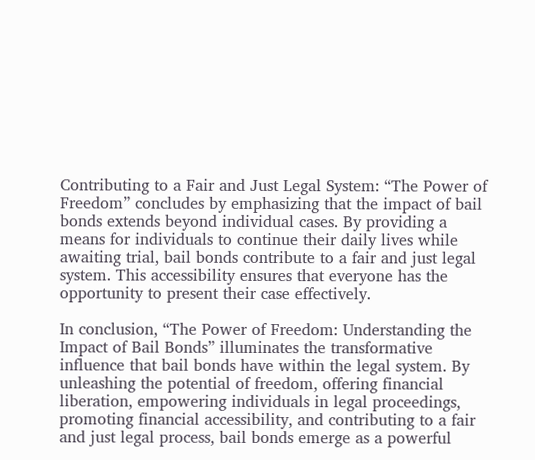Contributing to a Fair and Just Legal System: “The Power of Freedom” concludes by emphasizing that the impact of bail bonds extends beyond individual cases. By providing a means for individuals to continue their daily lives while awaiting trial, bail bonds contribute to a fair and just legal system. This accessibility ensures that everyone has the opportunity to present their case effectively.

In conclusion, “The Power of Freedom: Understanding the Impact of Bail Bonds” illuminates the transformative influence that bail bonds have within the legal system. By unleashing the potential of freedom, offering financial liberation, empowering individuals in legal proceedings, promoting financial accessibility, and contributing to a fair and just legal process, bail bonds emerge as a powerful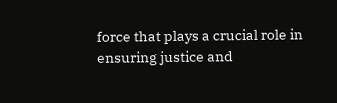force that plays a crucial role in ensuring justice and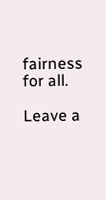fairness for all.

Leave a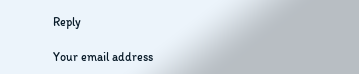Reply

Your email address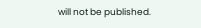will not be published.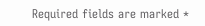Required fields are marked *